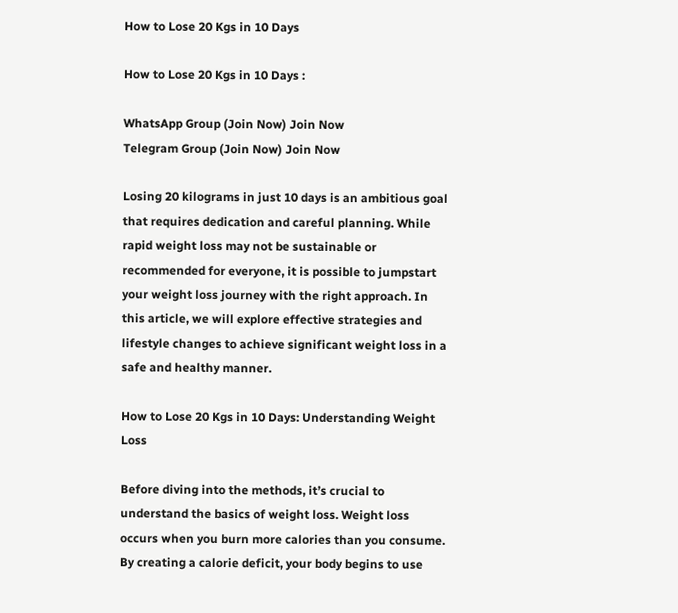How to Lose 20 Kgs in 10 Days

How to Lose 20 Kgs in 10 Days :

WhatsApp Group (Join Now) Join Now
Telegram Group (Join Now) Join Now

Losing 20 kilograms in just 10 days is an ambitious goal that requires dedication and careful planning. While rapid weight loss may not be sustainable or recommended for everyone, it is possible to jumpstart your weight loss journey with the right approach. In this article, we will explore effective strategies and lifestyle changes to achieve significant weight loss in a safe and healthy manner.

How to Lose 20 Kgs in 10 Days: Understanding Weight Loss

Before diving into the methods, it’s crucial to understand the basics of weight loss. Weight loss occurs when you burn more calories than you consume. By creating a calorie deficit, your body begins to use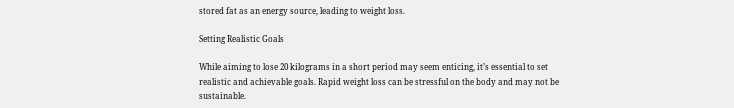stored fat as an energy source, leading to weight loss.

Setting Realistic Goals

While aiming to lose 20 kilograms in a short period may seem enticing, it’s essential to set realistic and achievable goals. Rapid weight loss can be stressful on the body and may not be sustainable.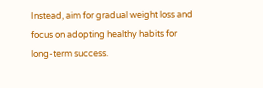Instead, aim for gradual weight loss and focus on adopting healthy habits for long-term success.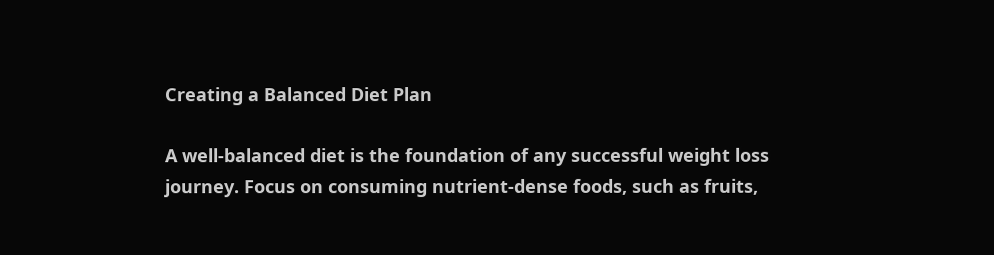Creating a Balanced Diet Plan

A well-balanced diet is the foundation of any successful weight loss journey. Focus on consuming nutrient-dense foods, such as fruits,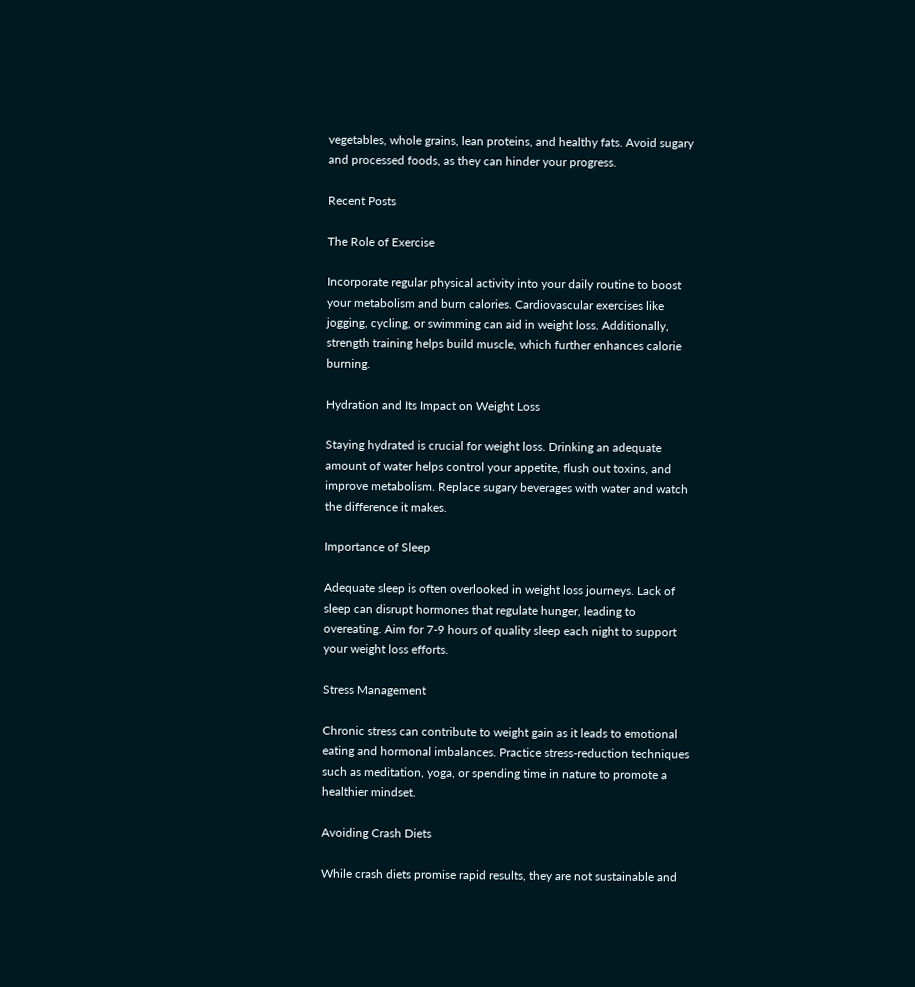vegetables, whole grains, lean proteins, and healthy fats. Avoid sugary and processed foods, as they can hinder your progress.

Recent Posts

The Role of Exercise

Incorporate regular physical activity into your daily routine to boost your metabolism and burn calories. Cardiovascular exercises like jogging, cycling, or swimming can aid in weight loss. Additionally, strength training helps build muscle, which further enhances calorie burning.

Hydration and Its Impact on Weight Loss

Staying hydrated is crucial for weight loss. Drinking an adequate amount of water helps control your appetite, flush out toxins, and improve metabolism. Replace sugary beverages with water and watch the difference it makes.

Importance of Sleep

Adequate sleep is often overlooked in weight loss journeys. Lack of sleep can disrupt hormones that regulate hunger, leading to overeating. Aim for 7-9 hours of quality sleep each night to support your weight loss efforts.

Stress Management

Chronic stress can contribute to weight gain as it leads to emotional eating and hormonal imbalances. Practice stress-reduction techniques such as meditation, yoga, or spending time in nature to promote a healthier mindset.

Avoiding Crash Diets

While crash diets promise rapid results, they are not sustainable and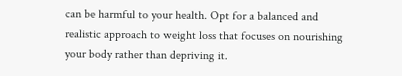can be harmful to your health. Opt for a balanced and realistic approach to weight loss that focuses on nourishing your body rather than depriving it.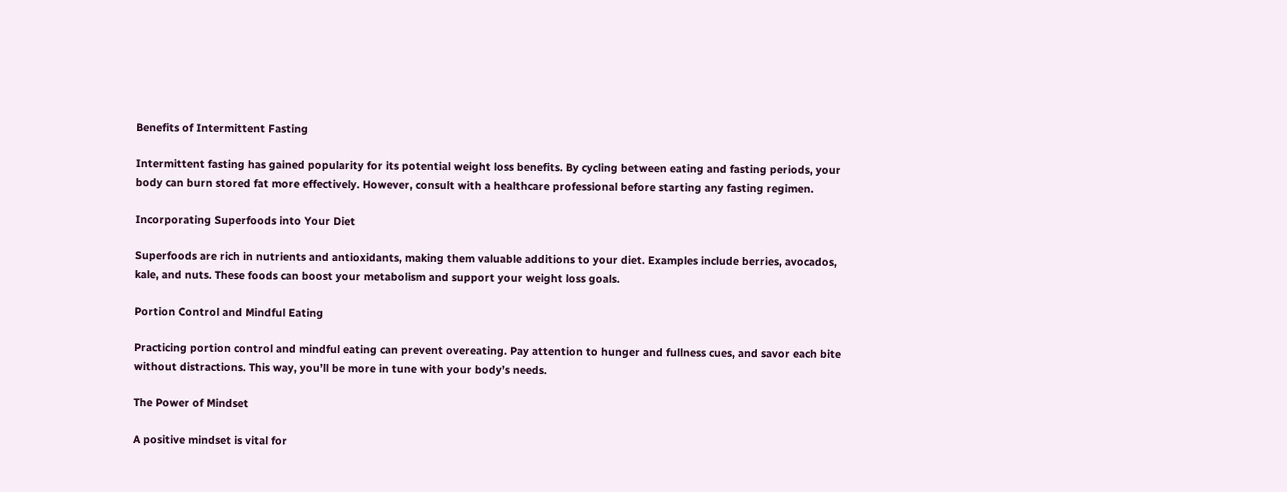Benefits of Intermittent Fasting

Intermittent fasting has gained popularity for its potential weight loss benefits. By cycling between eating and fasting periods, your body can burn stored fat more effectively. However, consult with a healthcare professional before starting any fasting regimen.

Incorporating Superfoods into Your Diet

Superfoods are rich in nutrients and antioxidants, making them valuable additions to your diet. Examples include berries, avocados, kale, and nuts. These foods can boost your metabolism and support your weight loss goals.

Portion Control and Mindful Eating

Practicing portion control and mindful eating can prevent overeating. Pay attention to hunger and fullness cues, and savor each bite without distractions. This way, you’ll be more in tune with your body’s needs.

The Power of Mindset

A positive mindset is vital for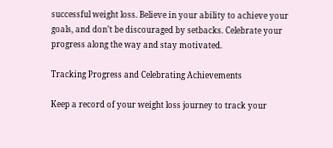successful weight loss. Believe in your ability to achieve your goals, and don’t be discouraged by setbacks. Celebrate your progress along the way and stay motivated.

Tracking Progress and Celebrating Achievements

Keep a record of your weight loss journey to track your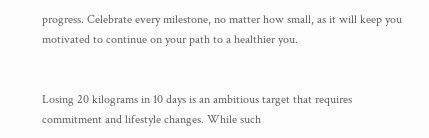progress. Celebrate every milestone, no matter how small, as it will keep you motivated to continue on your path to a healthier you.


Losing 20 kilograms in 10 days is an ambitious target that requires commitment and lifestyle changes. While such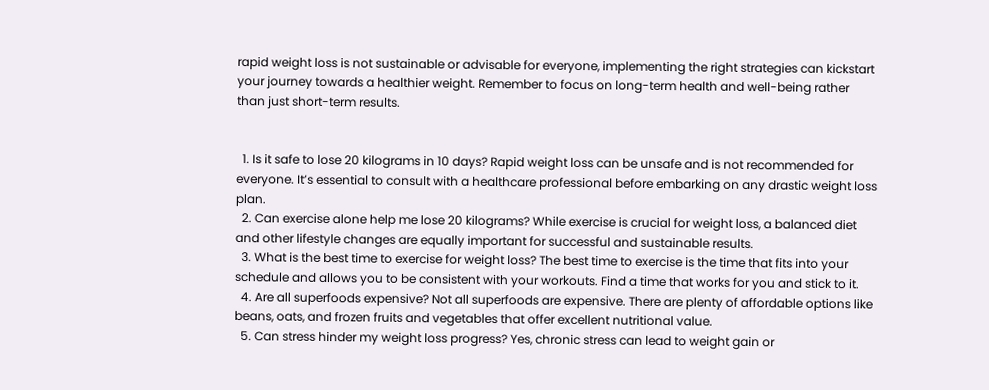rapid weight loss is not sustainable or advisable for everyone, implementing the right strategies can kickstart your journey towards a healthier weight. Remember to focus on long-term health and well-being rather than just short-term results.


  1. Is it safe to lose 20 kilograms in 10 days? Rapid weight loss can be unsafe and is not recommended for everyone. It’s essential to consult with a healthcare professional before embarking on any drastic weight loss plan.
  2. Can exercise alone help me lose 20 kilograms? While exercise is crucial for weight loss, a balanced diet and other lifestyle changes are equally important for successful and sustainable results.
  3. What is the best time to exercise for weight loss? The best time to exercise is the time that fits into your schedule and allows you to be consistent with your workouts. Find a time that works for you and stick to it.
  4. Are all superfoods expensive? Not all superfoods are expensive. There are plenty of affordable options like beans, oats, and frozen fruits and vegetables that offer excellent nutritional value.
  5. Can stress hinder my weight loss progress? Yes, chronic stress can lead to weight gain or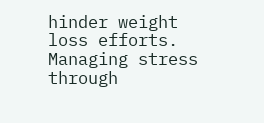hinder weight loss efforts. Managing stress through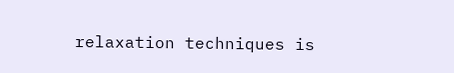relaxation techniques is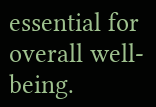essential for overall well-being.